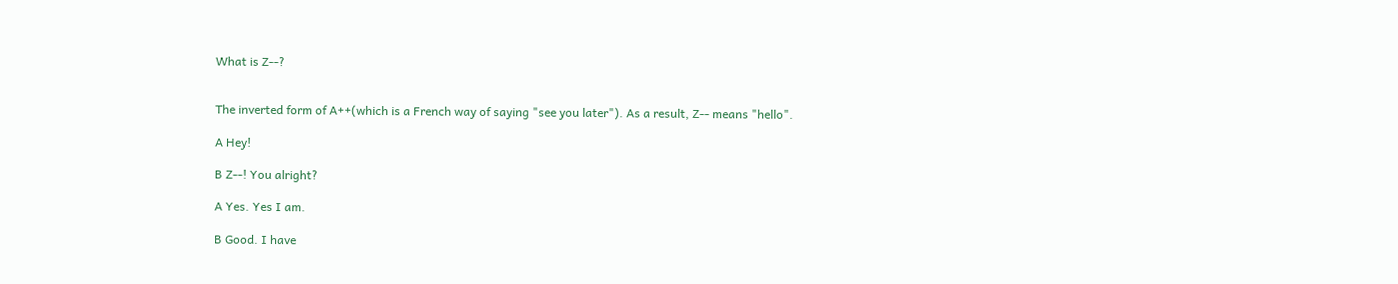What is Z--?


The inverted form of A++(which is a French way of saying "see you later"). As a result, Z-- means "hello".

A Hey!

B Z--! You alright?

A Yes. Yes I am.

B Good. I have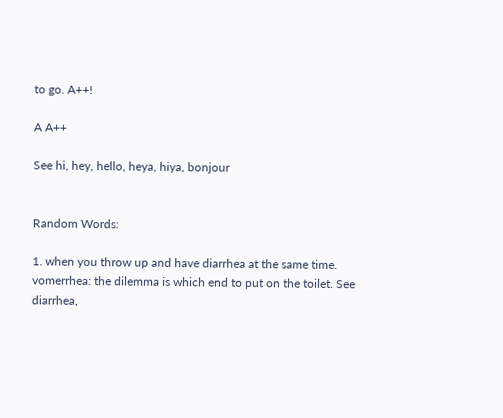to go. A++!

A A++

See hi, hey, hello, heya, hiya, bonjour


Random Words:

1. when you throw up and have diarrhea at the same time. vomerrhea: the dilemma is which end to put on the toilet. See diarrhea,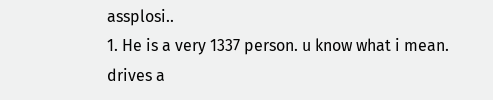assplosi..
1. He is a very 1337 person. u know what i mean. drives a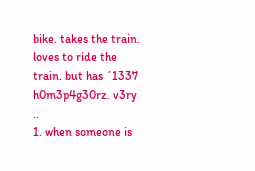bike. takes the train. loves to ride the train. but has ´1337 h0m3p4g30rz. v3ry ..
1. when someone is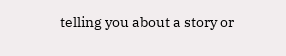telling you about a story or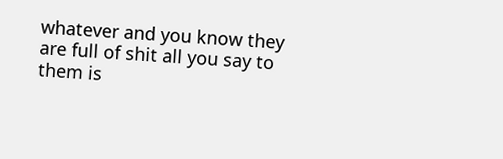whatever and you know they are full of shit all you say to them is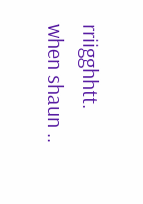rriigghhtt. when shaun ..